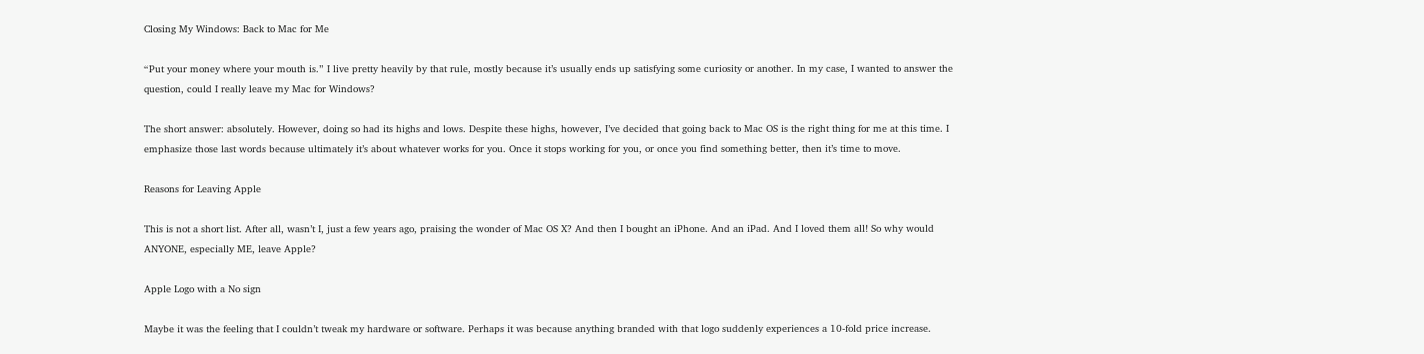Closing My Windows: Back to Mac for Me

“Put your money where your mouth is.” I live pretty heavily by that rule, mostly because it’s usually ends up satisfying some curiosity or another. In my case, I wanted to answer the question, could I really leave my Mac for Windows?

The short answer: absolutely. However, doing so had its highs and lows. Despite these highs, however, I’ve decided that going back to Mac OS is the right thing for me at this time. I emphasize those last words because ultimately it’s about whatever works for you. Once it stops working for you, or once you find something better, then it’s time to move.

Reasons for Leaving Apple

This is not a short list. After all, wasn’t I, just a few years ago, praising the wonder of Mac OS X? And then I bought an iPhone. And an iPad. And I loved them all! So why would ANYONE, especially ME, leave Apple?

Apple Logo with a No sign

Maybe it was the feeling that I couldn’t tweak my hardware or software. Perhaps it was because anything branded with that logo suddenly experiences a 10-fold price increase.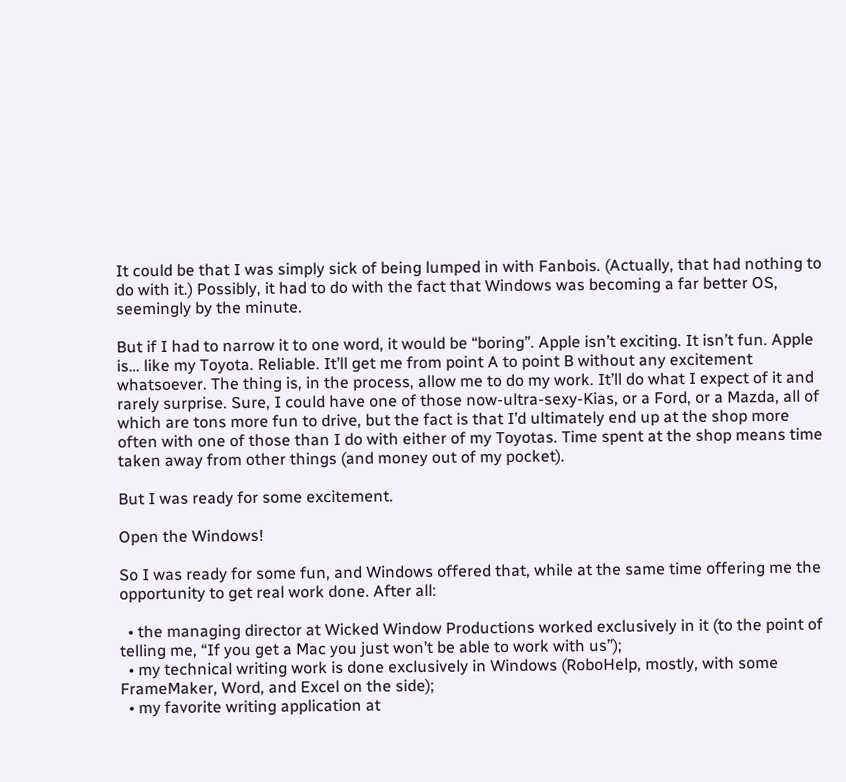It could be that I was simply sick of being lumped in with Fanbois. (Actually, that had nothing to do with it.) Possibly, it had to do with the fact that Windows was becoming a far better OS, seemingly by the minute.

But if I had to narrow it to one word, it would be “boring”. Apple isn’t exciting. It isn’t fun. Apple is… like my Toyota. Reliable. It’ll get me from point A to point B without any excitement whatsoever. The thing is, in the process, allow me to do my work. It’ll do what I expect of it and rarely surprise. Sure, I could have one of those now-ultra-sexy-Kias, or a Ford, or a Mazda, all of which are tons more fun to drive, but the fact is that I’d ultimately end up at the shop more often with one of those than I do with either of my Toyotas. Time spent at the shop means time taken away from other things (and money out of my pocket).

But I was ready for some excitement.

Open the Windows!

So I was ready for some fun, and Windows offered that, while at the same time offering me the opportunity to get real work done. After all:

  • the managing director at Wicked Window Productions worked exclusively in it (to the point of telling me, “If you get a Mac you just won’t be able to work with us”);
  • my technical writing work is done exclusively in Windows (RoboHelp, mostly, with some FrameMaker, Word, and Excel on the side);
  • my favorite writing application at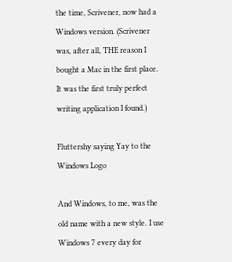the time, Scrivener, now had a Windows version. (Scrivener was, after all, THE reason I bought a Mac in the first place. It was the first truly perfect writing application I found.)

Fluttershy saying Yay to the Windows Logo

And Windows, to me, was the old name with a new style. I use Windows 7 every day for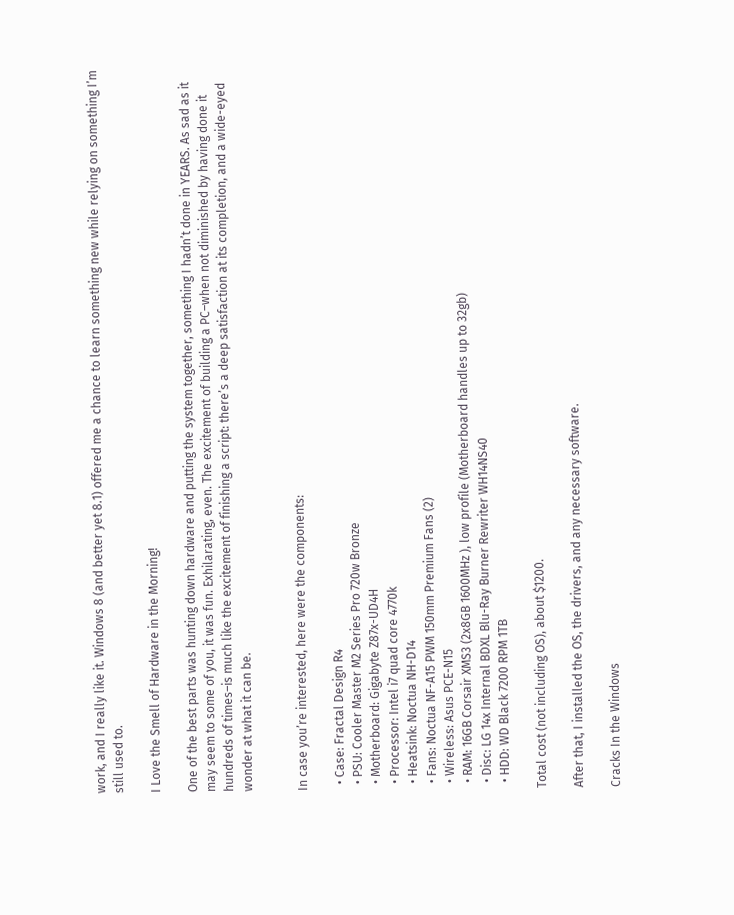work, and I really like it. Windows 8 (and better yet 8.1) offered me a chance to learn something new while relying on something I’m still used to.

I Love the Smell of Hardware in the Morning!

One of the best parts was hunting down hardware and putting the system together, something I hadn’t done in YEARS. As sad as it may seem to some of you, it was fun. Exhilarating, even. The excitement of building a PC–when not diminished by having done it hundreds of times–is much like the excitement of finishing a script: there’s a deep satisfaction at its completion, and a wide-eyed wonder at what it can be.


In case you’re interested, here were the components:

  • Case: Fractal Design R4
  • PSU: Cooler Master M2 Series Pro 720w Bronze
  • Motherboard: Gigabyte Z87x-UD4H
  • Processor: Intel i7 quad core 4770k
  • Heatsink: Noctua NH-D14
  • Fans: Noctua NF-A15 PWM 150mm Premium Fans (2)
  • Wireless: Asus PCE-N15
  • RAM: 16GB Corsair XMS3 (2x8GB 1600MHz ), low profile (Motherboard handles up to 32gb)
  • Disc: LG 14x Internal BDXL Blu-Ray Burner Rewriter WH14NS40
  • HDD: WD Black 7200 RPM 1TB

Total cost (not including OS), about $1200.

After that, I installed the OS, the drivers, and any necessary software.

Cracks In the Windows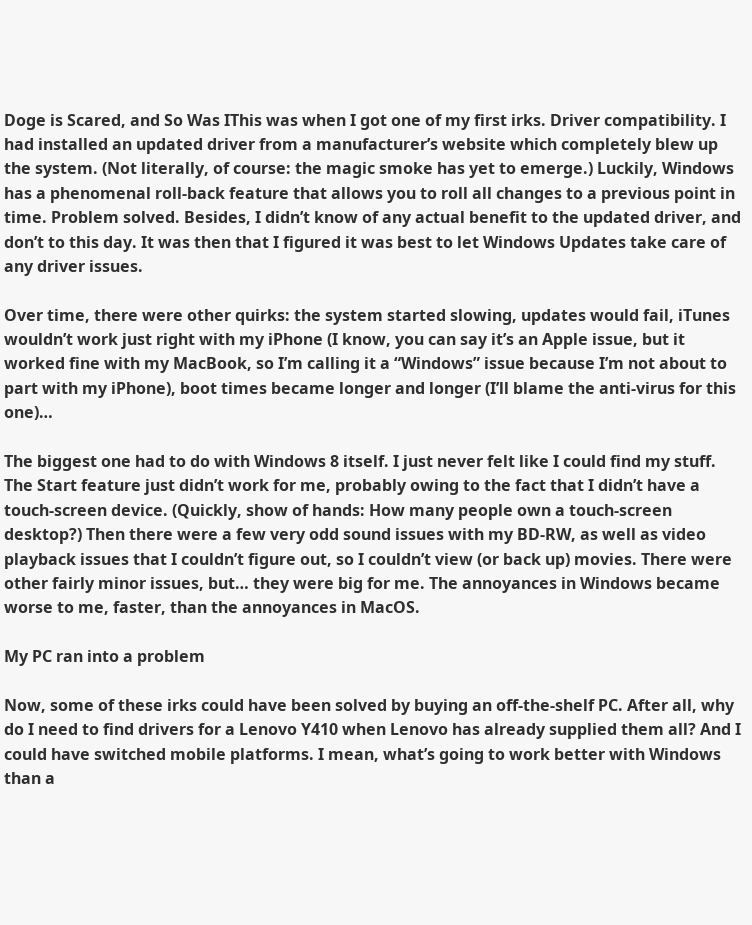Doge is Scared, and So Was IThis was when I got one of my first irks. Driver compatibility. I had installed an updated driver from a manufacturer’s website which completely blew up the system. (Not literally, of course: the magic smoke has yet to emerge.) Luckily, Windows has a phenomenal roll-back feature that allows you to roll all changes to a previous point in time. Problem solved. Besides, I didn’t know of any actual benefit to the updated driver, and don’t to this day. It was then that I figured it was best to let Windows Updates take care of any driver issues.

Over time, there were other quirks: the system started slowing, updates would fail, iTunes wouldn’t work just right with my iPhone (I know, you can say it’s an Apple issue, but it worked fine with my MacBook, so I’m calling it a “Windows” issue because I’m not about to part with my iPhone), boot times became longer and longer (I’ll blame the anti-virus for this one)…

The biggest one had to do with Windows 8 itself. I just never felt like I could find my stuff. The Start feature just didn’t work for me, probably owing to the fact that I didn’t have a touch-screen device. (Quickly, show of hands: How many people own a touch-screen desktop?) Then there were a few very odd sound issues with my BD-RW, as well as video playback issues that I couldn’t figure out, so I couldn’t view (or back up) movies. There were other fairly minor issues, but… they were big for me. The annoyances in Windows became worse to me, faster, than the annoyances in MacOS.

My PC ran into a problem

Now, some of these irks could have been solved by buying an off-the-shelf PC. After all, why do I need to find drivers for a Lenovo Y410 when Lenovo has already supplied them all? And I could have switched mobile platforms. I mean, what’s going to work better with Windows than a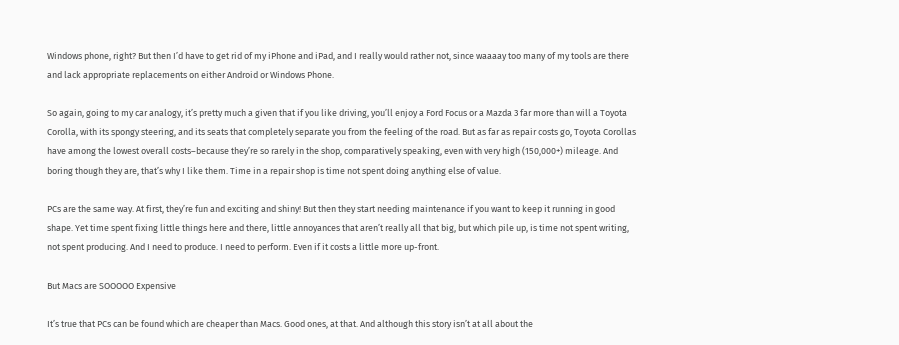Windows phone, right? But then I’d have to get rid of my iPhone and iPad, and I really would rather not, since waaaay too many of my tools are there and lack appropriate replacements on either Android or Windows Phone.

So again, going to my car analogy, it’s pretty much a given that if you like driving, you’ll enjoy a Ford Focus or a Mazda 3 far more than will a Toyota Corolla, with its spongy steering, and its seats that completely separate you from the feeling of the road. But as far as repair costs go, Toyota Corollas have among the lowest overall costs–because they’re so rarely in the shop, comparatively speaking, even with very high (150,000+) mileage. And boring though they are, that’s why I like them. Time in a repair shop is time not spent doing anything else of value.

PCs are the same way. At first, they’re fun and exciting and shiny! But then they start needing maintenance if you want to keep it running in good shape. Yet time spent fixing little things here and there, little annoyances that aren’t really all that big, but which pile up, is time not spent writing, not spent producing. And I need to produce. I need to perform. Even if it costs a little more up-front.

But Macs are SOOOOO Expensive

It’s true that PCs can be found which are cheaper than Macs. Good ones, at that. And although this story isn’t at all about the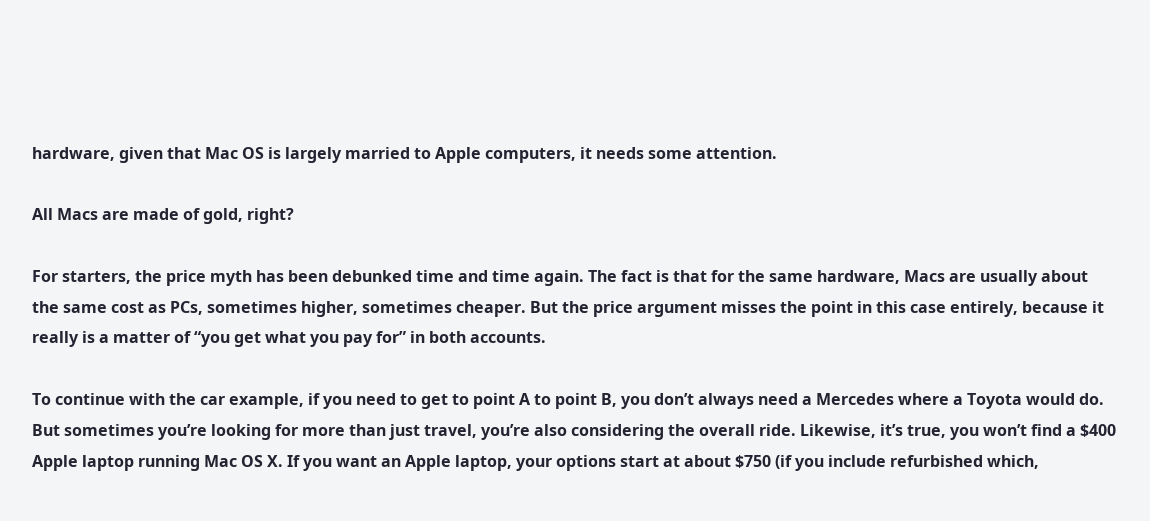hardware, given that Mac OS is largely married to Apple computers, it needs some attention.

All Macs are made of gold, right?

For starters, the price myth has been debunked time and time again. The fact is that for the same hardware, Macs are usually about the same cost as PCs, sometimes higher, sometimes cheaper. But the price argument misses the point in this case entirely, because it really is a matter of “you get what you pay for” in both accounts.

To continue with the car example, if you need to get to point A to point B, you don’t always need a Mercedes where a Toyota would do. But sometimes you’re looking for more than just travel, you’re also considering the overall ride. Likewise, it’s true, you won’t find a $400 Apple laptop running Mac OS X. If you want an Apple laptop, your options start at about $750 (if you include refurbished which,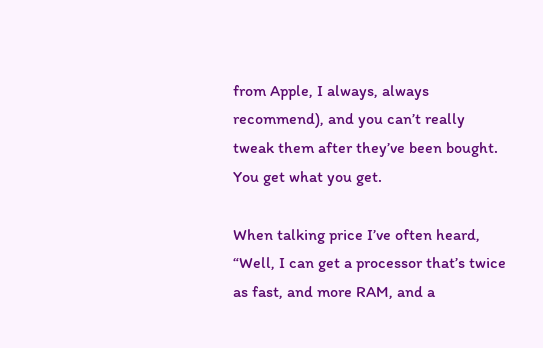from Apple, I always, always recommend), and you can’t really tweak them after they’ve been bought. You get what you get.

When talking price I’ve often heard, “Well, I can get a processor that’s twice as fast, and more RAM, and a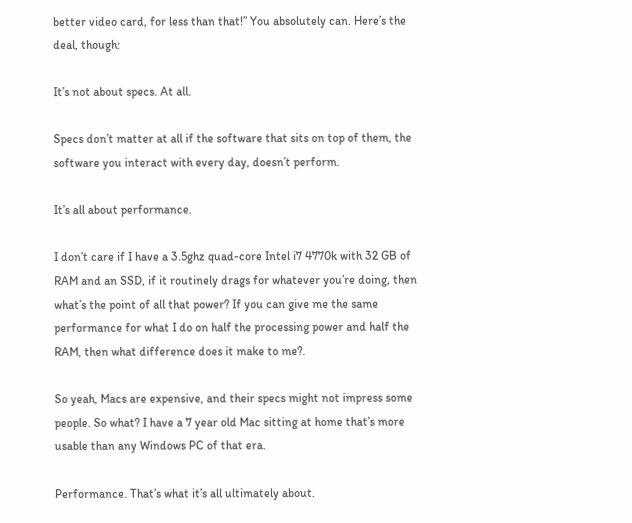better video card, for less than that!” You absolutely can. Here’s the deal, though:

It’s not about specs. At all.

Specs don’t matter at all if the software that sits on top of them, the software you interact with every day, doesn’t perform.

It’s all about performance.

I don’t care if I have a 3.5ghz quad-core Intel i7 4770k with 32 GB of RAM and an SSD, if it routinely drags for whatever you’re doing, then what’s the point of all that power? If you can give me the same performance for what I do on half the processing power and half the RAM, then what difference does it make to me?.

So yeah, Macs are expensive, and their specs might not impress some people. So what? I have a 7 year old Mac sitting at home that’s more usable than any Windows PC of that era.

Performance. That’s what it’s all ultimately about.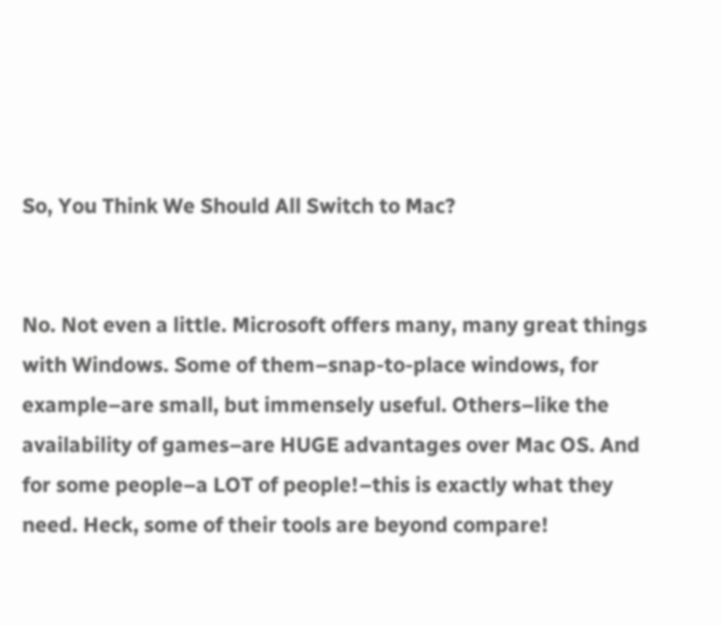So, You Think We Should All Switch to Mac?


No. Not even a little. Microsoft offers many, many great things with Windows. Some of them–snap-to-place windows, for example–are small, but immensely useful. Others–like the availability of games–are HUGE advantages over Mac OS. And for some people–a LOT of people!–this is exactly what they need. Heck, some of their tools are beyond compare!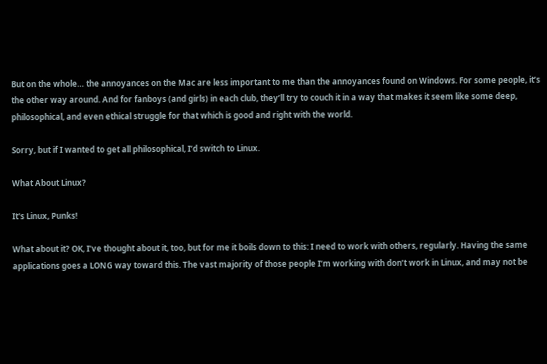But on the whole… the annoyances on the Mac are less important to me than the annoyances found on Windows. For some people, it’s the other way around. And for fanboys (and girls) in each club, they’ll try to couch it in a way that makes it seem like some deep, philosophical, and even ethical struggle for that which is good and right with the world.

Sorry, but if I wanted to get all philosophical, I’d switch to Linux.

What About Linux?

It's Linux, Punks!

What about it? OK, I’ve thought about it, too, but for me it boils down to this: I need to work with others, regularly. Having the same applications goes a LONG way toward this. The vast majority of those people I’m working with don’t work in Linux, and may not be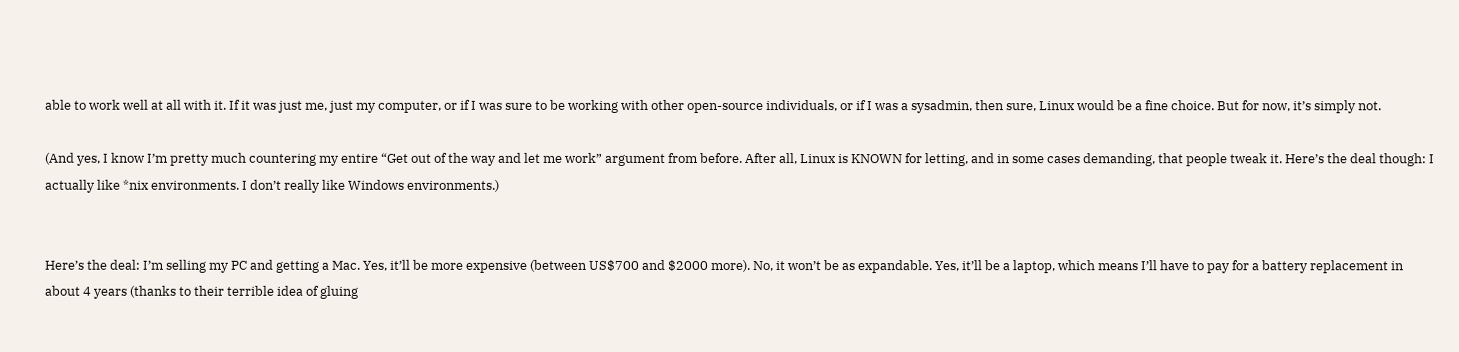able to work well at all with it. If it was just me, just my computer, or if I was sure to be working with other open-source individuals, or if I was a sysadmin, then sure, Linux would be a fine choice. But for now, it’s simply not.

(And yes, I know I’m pretty much countering my entire “Get out of the way and let me work” argument from before. After all, Linux is KNOWN for letting, and in some cases demanding, that people tweak it. Here’s the deal though: I actually like *nix environments. I don’t really like Windows environments.)


Here’s the deal: I’m selling my PC and getting a Mac. Yes, it’ll be more expensive (between US$700 and $2000 more). No, it won’t be as expandable. Yes, it’ll be a laptop, which means I’ll have to pay for a battery replacement in about 4 years (thanks to their terrible idea of gluing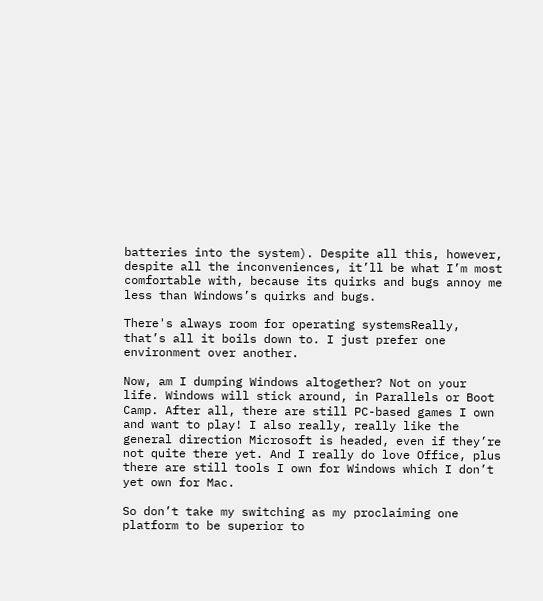batteries into the system). Despite all this, however, despite all the inconveniences, it’ll be what I’m most comfortable with, because its quirks and bugs annoy me less than Windows’s quirks and bugs.

There's always room for operating systemsReally, that’s all it boils down to. I just prefer one environment over another.

Now, am I dumping Windows altogether? Not on your life. Windows will stick around, in Parallels or Boot Camp. After all, there are still PC-based games I own and want to play! I also really, really like the general direction Microsoft is headed, even if they’re not quite there yet. And I really do love Office, plus there are still tools I own for Windows which I don’t yet own for Mac.

So don’t take my switching as my proclaiming one platform to be superior to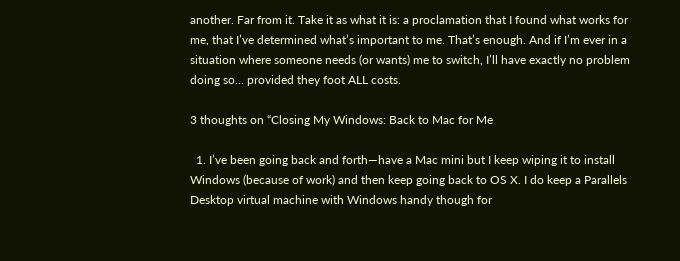another. Far from it. Take it as what it is: a proclamation that I found what works for me, that I’ve determined what’s important to me. That’s enough. And if I’m ever in a situation where someone needs (or wants) me to switch, I’ll have exactly no problem doing so… provided they foot ALL costs.

3 thoughts on “Closing My Windows: Back to Mac for Me

  1. I’ve been going back and forth—have a Mac mini but I keep wiping it to install Windows (because of work) and then keep going back to OS X. I do keep a Parallels Desktop virtual machine with Windows handy though for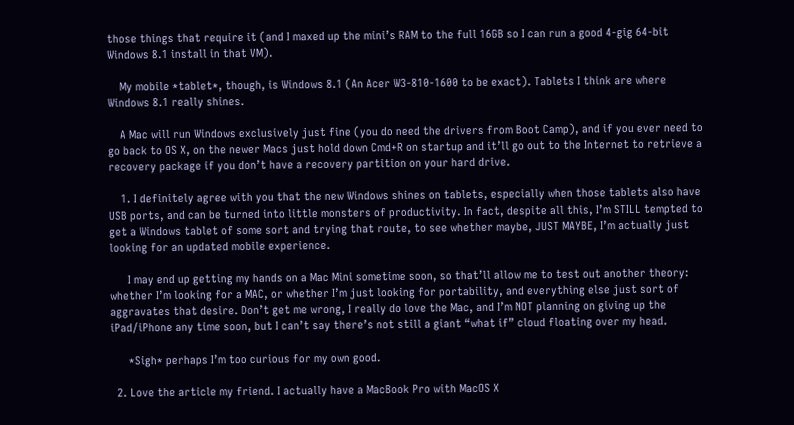those things that require it (and I maxed up the mini’s RAM to the full 16GB so I can run a good 4-gig 64-bit Windows 8.1 install in that VM).

    My mobile *tablet*, though, is Windows 8.1 (An Acer W3-810-1600 to be exact). Tablets I think are where Windows 8.1 really shines.

    A Mac will run Windows exclusively just fine (you do need the drivers from Boot Camp), and if you ever need to go back to OS X, on the newer Macs just hold down Cmd+R on startup and it’ll go out to the Internet to retrieve a recovery package if you don’t have a recovery partition on your hard drive.

    1. I definitely agree with you that the new Windows shines on tablets, especially when those tablets also have USB ports, and can be turned into little monsters of productivity. In fact, despite all this, I’m STILL tempted to get a Windows tablet of some sort and trying that route, to see whether maybe, JUST MAYBE, I’m actually just looking for an updated mobile experience.

      I may end up getting my hands on a Mac Mini sometime soon, so that’ll allow me to test out another theory: whether I’m looking for a MAC, or whether I’m just looking for portability, and everything else just sort of aggravates that desire. Don’t get me wrong, I really do love the Mac, and I’m NOT planning on giving up the iPad/iPhone any time soon, but I can’t say there’s not still a giant “what if” cloud floating over my head.

      *Sigh* perhaps I’m too curious for my own good.

  2. Love the article my friend. I actually have a MacBook Pro with MacOS X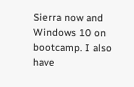Sierra now and Windows 10 on bootcamp. I also have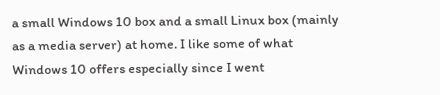a small Windows 10 box and a small Linux box (mainly as a media server) at home. I like some of what Windows 10 offers especially since I went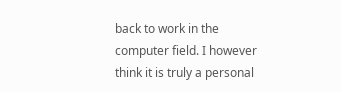back to work in the computer field. I however think it is truly a personal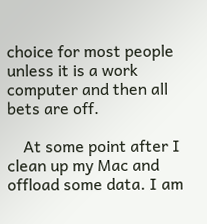choice for most people unless it is a work computer and then all bets are off.

    At some point after I clean up my Mac and offload some data. I am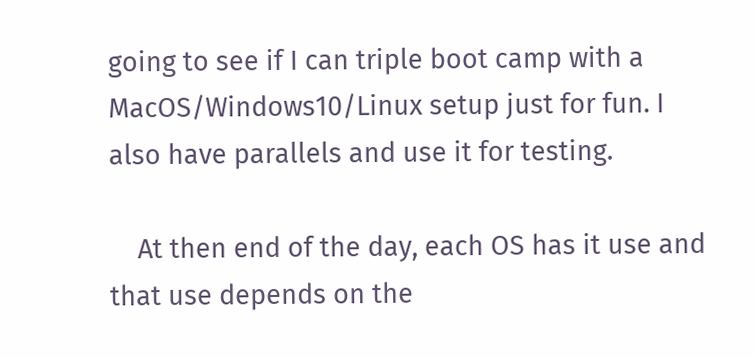going to see if I can triple boot camp with a MacOS/Windows10/Linux setup just for fun. I also have parallels and use it for testing.

    At then end of the day, each OS has it use and that use depends on the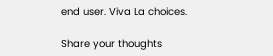end user. Viva La choices.

Share your thoughts